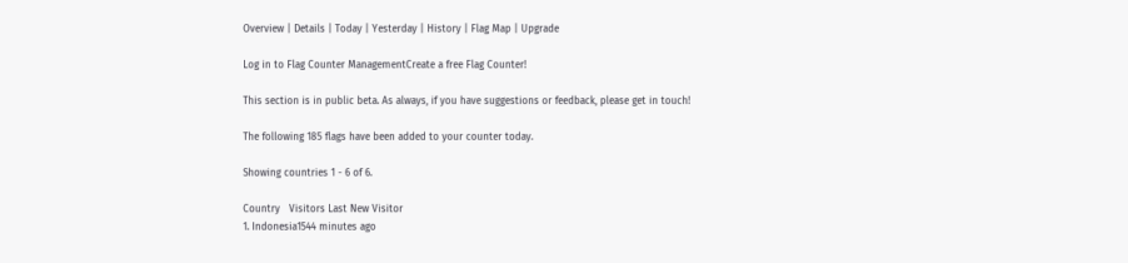Overview | Details | Today | Yesterday | History | Flag Map | Upgrade

Log in to Flag Counter ManagementCreate a free Flag Counter!

This section is in public beta. As always, if you have suggestions or feedback, please get in touch!

The following 185 flags have been added to your counter today.

Showing countries 1 - 6 of 6.

Country   Visitors Last New Visitor
1. Indonesia1544 minutes ago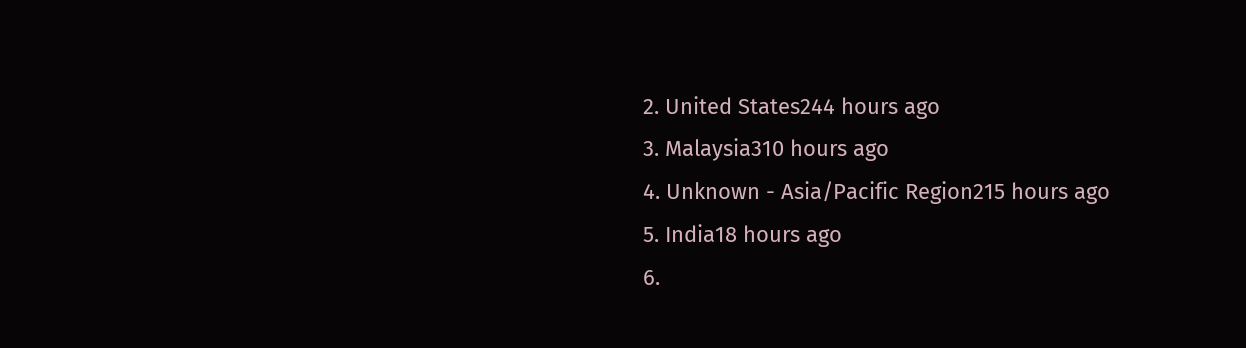2. United States244 hours ago
3. Malaysia310 hours ago
4. Unknown - Asia/Pacific Region215 hours ago
5. India18 hours ago
6.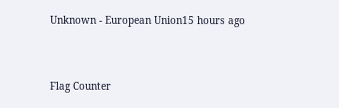Unknown - European Union15 hours ago


Flag Counter